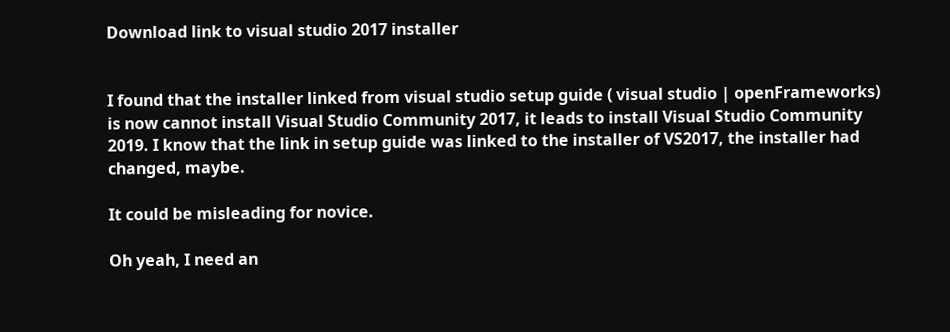Download link to visual studio 2017 installer


I found that the installer linked from visual studio setup guide ( visual studio | openFrameworks) is now cannot install Visual Studio Community 2017, it leads to install Visual Studio Community 2019. I know that the link in setup guide was linked to the installer of VS2017, the installer had changed, maybe.

It could be misleading for novice.

Oh yeah, I need an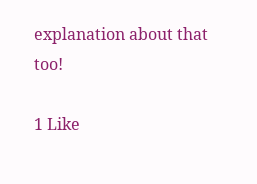explanation about that too!

1 Like